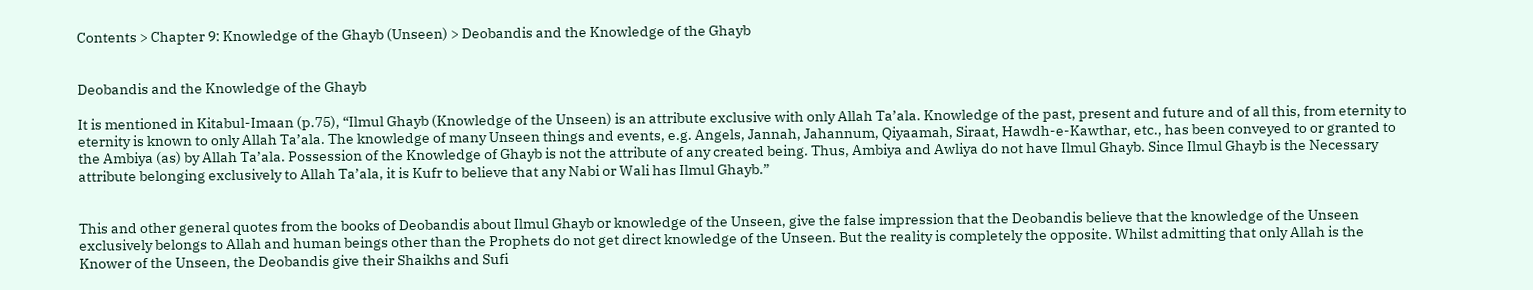Contents > Chapter 9: Knowledge of the Ghayb (Unseen) > Deobandis and the Knowledge of the Ghayb


Deobandis and the Knowledge of the Ghayb

It is mentioned in Kitabul-Imaan (p.75), “Ilmul Ghayb (Knowledge of the Unseen) is an attribute exclusive with only Allah Ta’ala. Knowledge of the past, present and future and of all this, from eternity to eternity is known to only Allah Ta’ala. The knowledge of many Unseen things and events, e.g. Angels, Jannah, Jahannum, Qiyaamah, Siraat, Hawdh-e-Kawthar, etc., has been conveyed to or granted to the Ambiya (as) by Allah Ta’ala. Possession of the Knowledge of Ghayb is not the attribute of any created being. Thus, Ambiya and Awliya do not have Ilmul Ghayb. Since Ilmul Ghayb is the Necessary attribute belonging exclusively to Allah Ta’ala, it is Kufr to believe that any Nabi or Wali has Ilmul Ghayb.”


This and other general quotes from the books of Deobandis about Ilmul Ghayb or knowledge of the Unseen, give the false impression that the Deobandis believe that the knowledge of the Unseen exclusively belongs to Allah and human beings other than the Prophets do not get direct knowledge of the Unseen. But the reality is completely the opposite. Whilst admitting that only Allah is the Knower of the Unseen, the Deobandis give their Shaikhs and Sufi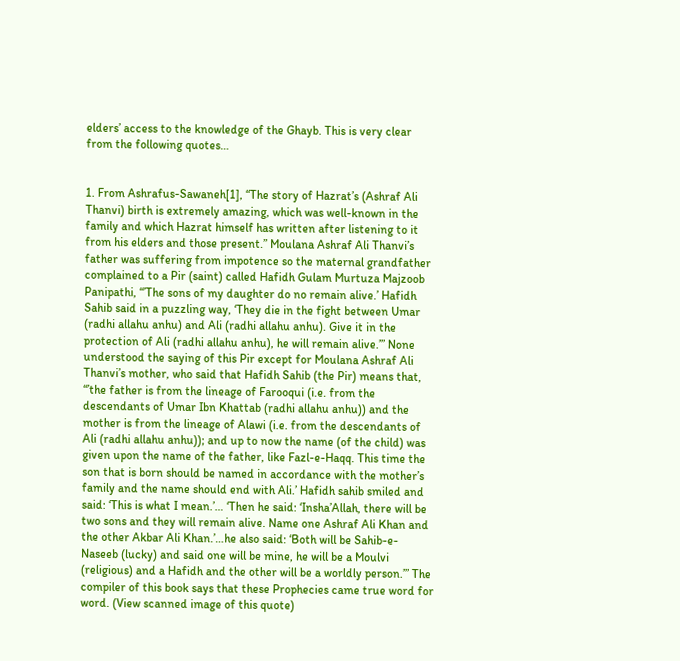elders’ access to the knowledge of the Ghayb. This is very clear from the following quotes…


1. From Ashrafus-Sawaneh[1], “The story of Hazrat’s (Ashraf Ali Thanvi) birth is extremely amazing, which was well-known in the family and which Hazrat himself has written after listening to it from his elders and those present.” Moulana Ashraf Ali Thanvi’s father was suffering from impotence so the maternal grandfather complained to a Pir (saint) called Hafidh Gulam Murtuza Majzoob Panipathi, “’The sons of my daughter do no remain alive.’ Hafidh Sahib said in a puzzling way, ‘They die in the fight between Umar (radhi allahu anhu) and Ali (radhi allahu anhu). Give it in the protection of Ali (radhi allahu anhu), he will remain alive.’” None understood the saying of this Pir except for Moulana Ashraf Ali Thanvi’s mother, who said that Hafidh Sahib (the Pir) means that, “’the father is from the lineage of Farooqui (i.e. from the descendants of Umar Ibn Khattab (radhi allahu anhu)) and the mother is from the lineage of Alawi (i.e. from the descendants of Ali (radhi allahu anhu)); and up to now the name (of the child) was given upon the name of the father, like Fazl-e-Haqq. This time the son that is born should be named in accordance with the mother’s family and the name should end with Ali.’ Hafidh sahib smiled and said: ‘This is what I mean.’… ‘Then he said: ‘Insha’Allah, there will be two sons and they will remain alive. Name one Ashraf Ali Khan and the other Akbar Ali Khan.’…he also said: ‘Both will be Sahib-e-Naseeb (lucky) and said one will be mine, he will be a Moulvi (religious) and a Hafidh and the other will be a worldly person.’” The compiler of this book says that these Prophecies came true word for word. (View scanned image of this quote)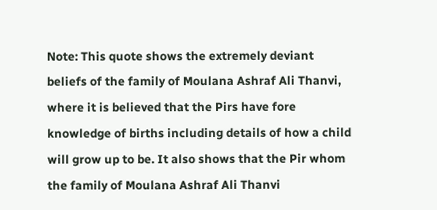Note: This quote shows the extremely deviant beliefs of the family of Moulana Ashraf Ali Thanvi, where it is believed that the Pirs have fore knowledge of births including details of how a child will grow up to be. It also shows that the Pir whom the family of Moulana Ashraf Ali Thanvi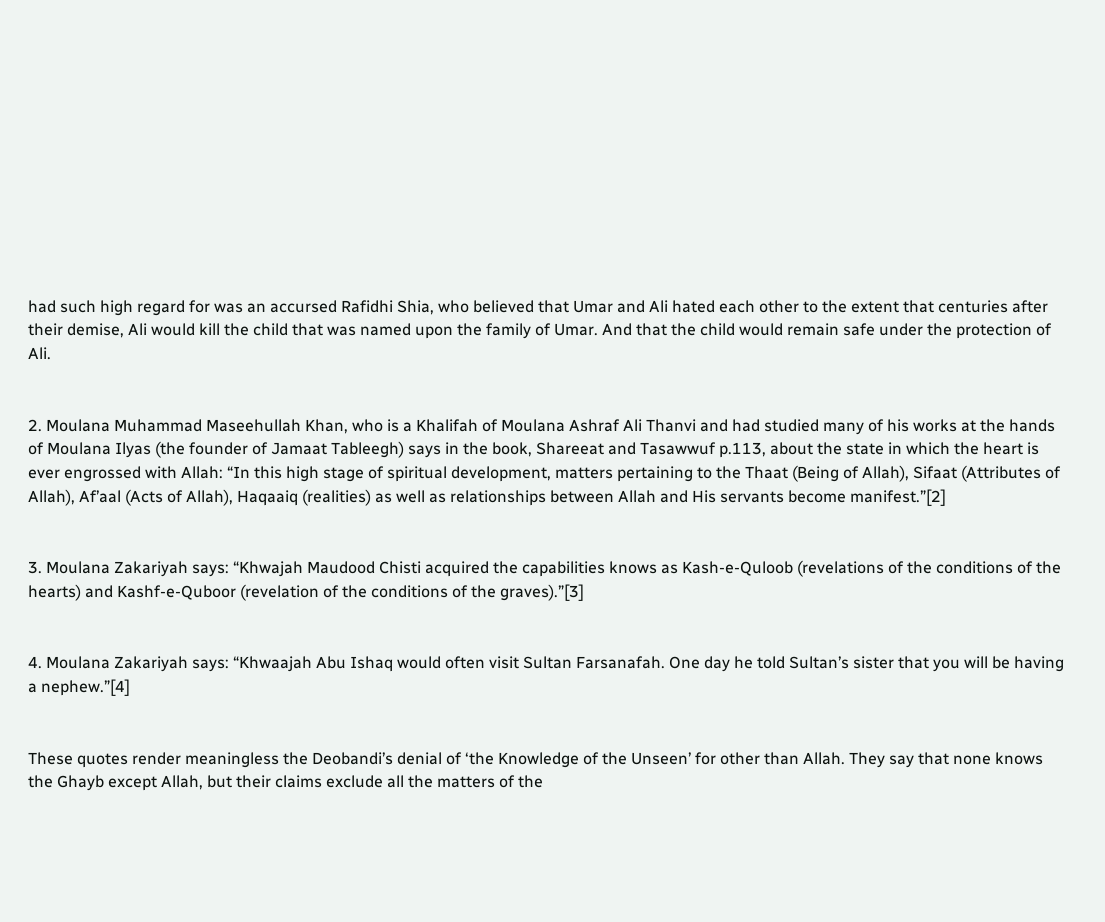had such high regard for was an accursed Rafidhi Shia, who believed that Umar and Ali hated each other to the extent that centuries after their demise, Ali would kill the child that was named upon the family of Umar. And that the child would remain safe under the protection of Ali.


2. Moulana Muhammad Maseehullah Khan, who is a Khalifah of Moulana Ashraf Ali Thanvi and had studied many of his works at the hands of Moulana Ilyas (the founder of Jamaat Tableegh) says in the book, Shareeat and Tasawwuf p.113, about the state in which the heart is ever engrossed with Allah: “In this high stage of spiritual development, matters pertaining to the Thaat (Being of Allah), Sifaat (Attributes of Allah), Af’aal (Acts of Allah), Haqaaiq (realities) as well as relationships between Allah and His servants become manifest.”[2]


3. Moulana Zakariyah says: “Khwajah Maudood Chisti acquired the capabilities knows as Kash-e-Quloob (revelations of the conditions of the hearts) and Kashf-e-Quboor (revelation of the conditions of the graves).”[3]


4. Moulana Zakariyah says: “Khwaajah Abu Ishaq would often visit Sultan Farsanafah. One day he told Sultan’s sister that you will be having a nephew.”[4]


These quotes render meaningless the Deobandi’s denial of ‘the Knowledge of the Unseen’ for other than Allah. They say that none knows the Ghayb except Allah, but their claims exclude all the matters of the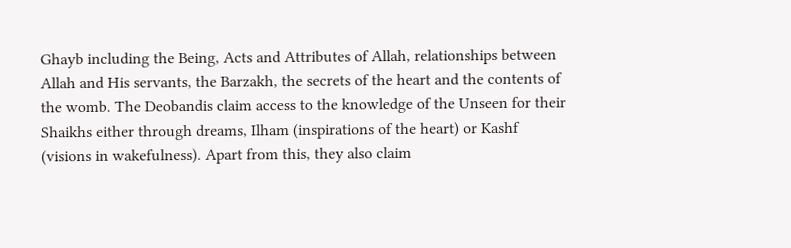Ghayb including the Being, Acts and Attributes of Allah, relationships between Allah and His servants, the Barzakh, the secrets of the heart and the contents of the womb. The Deobandis claim access to the knowledge of the Unseen for their Shaikhs either through dreams, Ilham (inspirations of the heart) or Kashf (visions in wakefulness). Apart from this, they also claim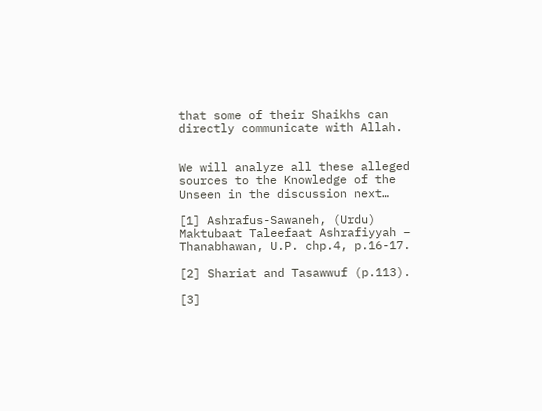that some of their Shaikhs can directly communicate with Allah.


We will analyze all these alleged sources to the Knowledge of the Unseen in the discussion next…

[1] Ashrafus-Sawaneh, (Urdu) Maktubaat Taleefaat Ashrafiyyah – Thanabhawan, U.P. chp.4, p.16-17.

[2] Shariat and Tasawwuf (p.113).

[3]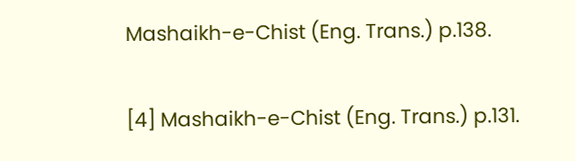Mashaikh-e-Chist (Eng. Trans.) p.138.

[4] Mashaikh-e-Chist (Eng. Trans.) p.131.